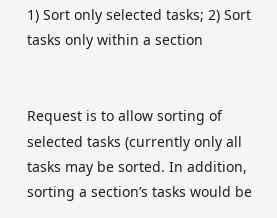1) Sort only selected tasks; 2) Sort tasks only within a section


Request is to allow sorting of selected tasks (currently only all tasks may be sorted. In addition, sorting a section’s tasks would be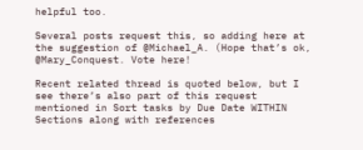helpful too.

Several posts request this, so adding here at the suggestion of @Michael_A. (Hope that’s ok, @Mary_Conquest. Vote here!

Recent related thread is quoted below, but I see there’s also part of this request mentioned in Sort tasks by Due Date WITHIN Sections along with references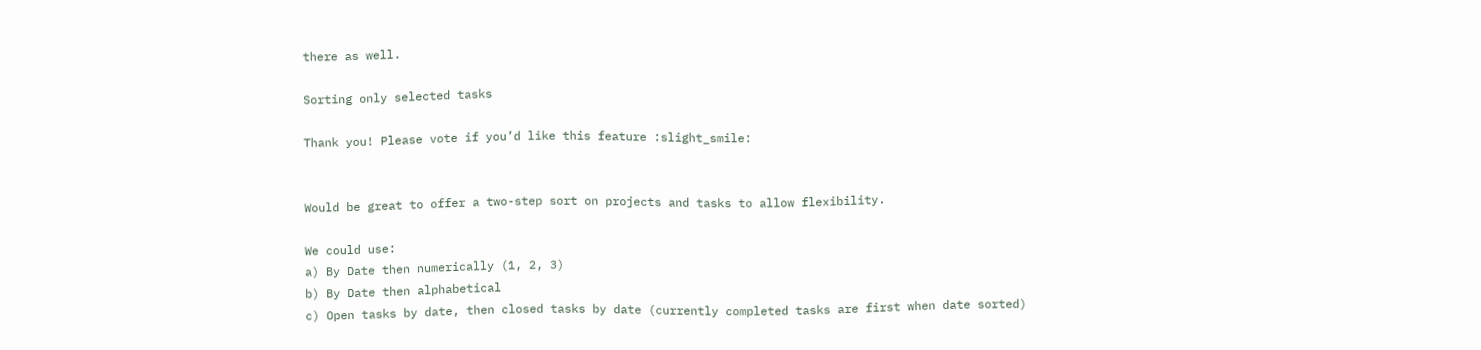there as well.

Sorting only selected tasks

Thank you! Please vote if you’d like this feature :slight_smile:


Would be great to offer a two-step sort on projects and tasks to allow flexibility.

We could use:
a) By Date then numerically (1, 2, 3)
b) By Date then alphabetical
c) Open tasks by date, then closed tasks by date (currently completed tasks are first when date sorted)